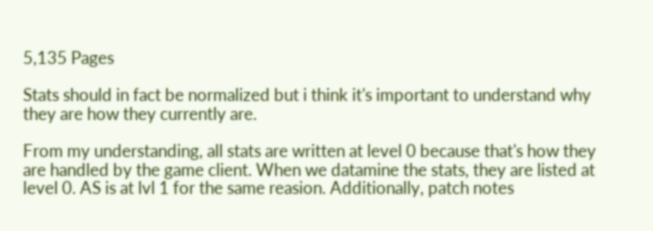5,135 Pages

Stats should in fact be normalized but i think it's important to understand why they are how they currently are.

From my understanding, all stats are written at level 0 because that's how they are handled by the game client. When we datamine the stats, they are listed at level 0. AS is at lvl 1 for the same reasion. Additionally, patch notes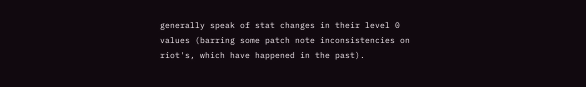generally speak of stat changes in their level 0 values (barring some patch note inconsistencies on riot's, which have happened in the past).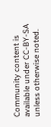Community content is available under CC-BY-SA unless otherwise noted.